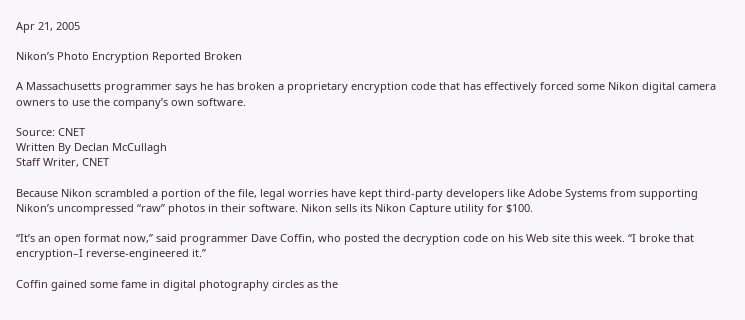Apr 21, 2005

Nikon’s Photo Encryption Reported Broken

A Massachusetts programmer says he has broken a proprietary encryption code that has effectively forced some Nikon digital camera owners to use the company’s own software.

Source: CNET
Written By Declan McCullagh
Staff Writer, CNET

Because Nikon scrambled a portion of the file, legal worries have kept third-party developers like Adobe Systems from supporting Nikon’s uncompressed “raw” photos in their software. Nikon sells its Nikon Capture utility for $100.

“It’s an open format now,” said programmer Dave Coffin, who posted the decryption code on his Web site this week. “I broke that encryption–I reverse-engineered it.”

Coffin gained some fame in digital photography circles as the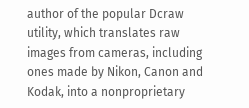author of the popular Dcraw utility, which translates raw images from cameras, including ones made by Nikon, Canon and Kodak, into a nonproprietary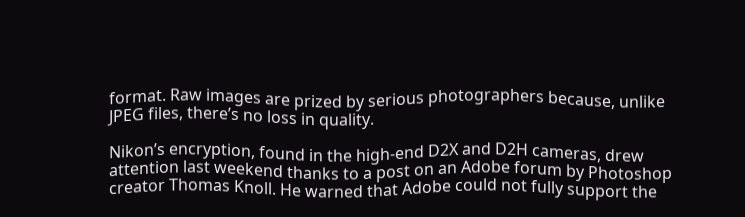format. Raw images are prized by serious photographers because, unlike JPEG files, there’s no loss in quality.

Nikon’s encryption, found in the high-end D2X and D2H cameras, drew attention last weekend thanks to a post on an Adobe forum by Photoshop creator Thomas Knoll. He warned that Adobe could not fully support the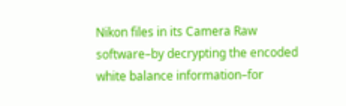Nikon files in its Camera Raw software–by decrypting the encoded white balance information–for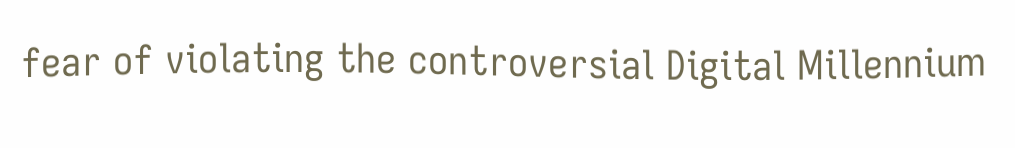fear of violating the controversial Digital Millennium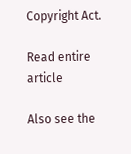Copyright Act.

Read entire article

Also see the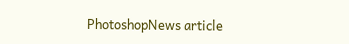PhotoshopNews article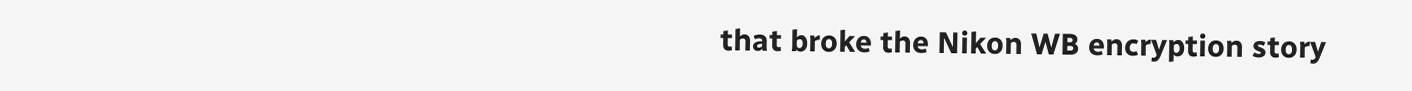that broke the Nikon WB encryption story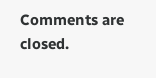Comments are closed.